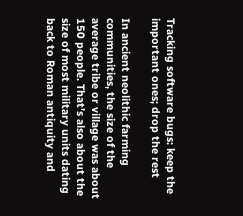Tracking software bugs: keep the important ones; drop the rest

In ancient neolithic farming communities, the size of the average tribe or village was about 150 people. That’s also about the size of most military units dating back to Roman antiquity and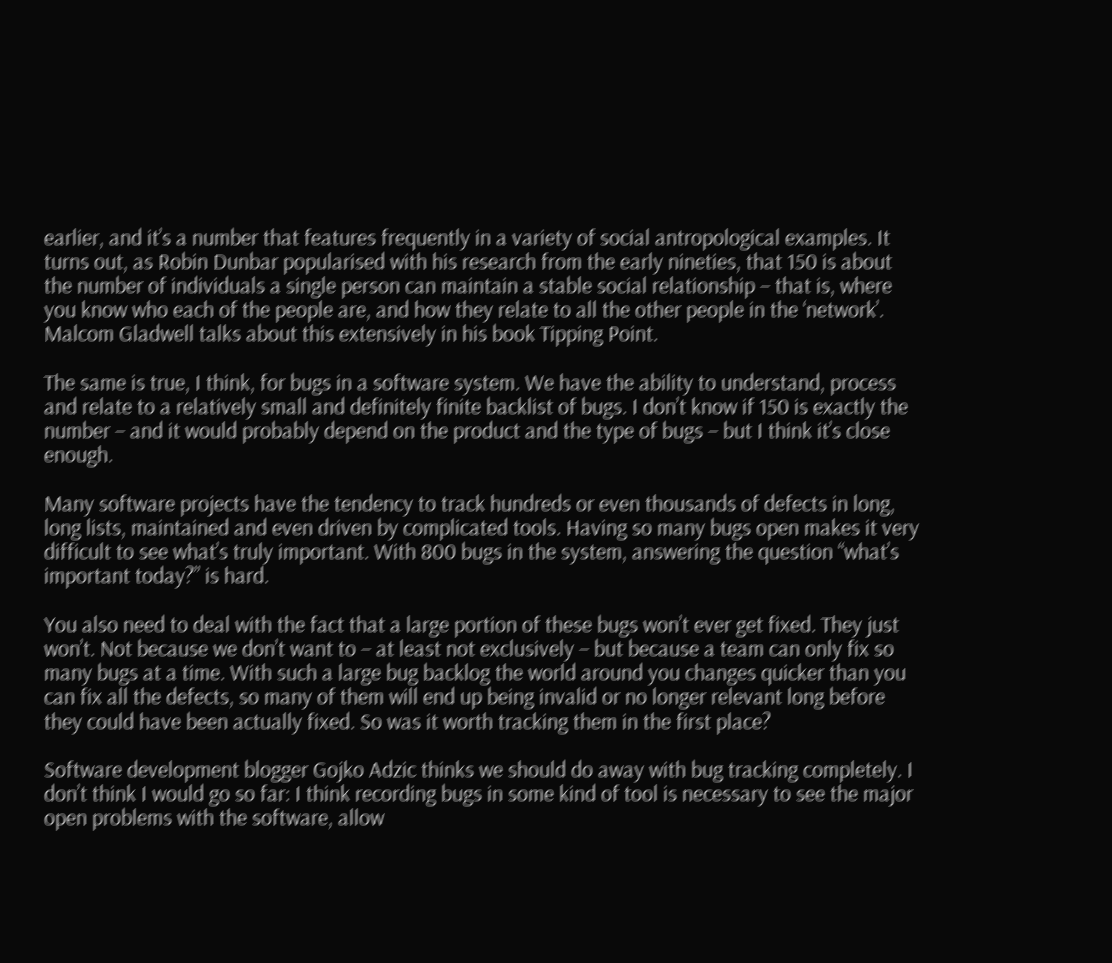earlier, and it’s a number that features frequently in a variety of social antropological examples. It turns out, as Robin Dunbar popularised with his research from the early nineties, that 150 is about the number of individuals a single person can maintain a stable social relationship – that is, where you know who each of the people are, and how they relate to all the other people in the ‘network’. Malcom Gladwell talks about this extensively in his book Tipping Point.

The same is true, I think, for bugs in a software system. We have the ability to understand, process and relate to a relatively small and definitely finite backlist of bugs. I don’t know if 150 is exactly the number – and it would probably depend on the product and the type of bugs – but I think it’s close enough.

Many software projects have the tendency to track hundreds or even thousands of defects in long, long lists, maintained and even driven by complicated tools. Having so many bugs open makes it very difficult to see what’s truly important. With 800 bugs in the system, answering the question “what’s important today?” is hard.

You also need to deal with the fact that a large portion of these bugs won’t ever get fixed. They just won’t. Not because we don’t want to – at least not exclusively – but because a team can only fix so many bugs at a time. With such a large bug backlog the world around you changes quicker than you can fix all the defects, so many of them will end up being invalid or no longer relevant long before they could have been actually fixed. So was it worth tracking them in the first place?

Software development blogger Gojko Adzic thinks we should do away with bug tracking completely. I don’t think I would go so far: I think recording bugs in some kind of tool is necessary to see the major open problems with the software, allow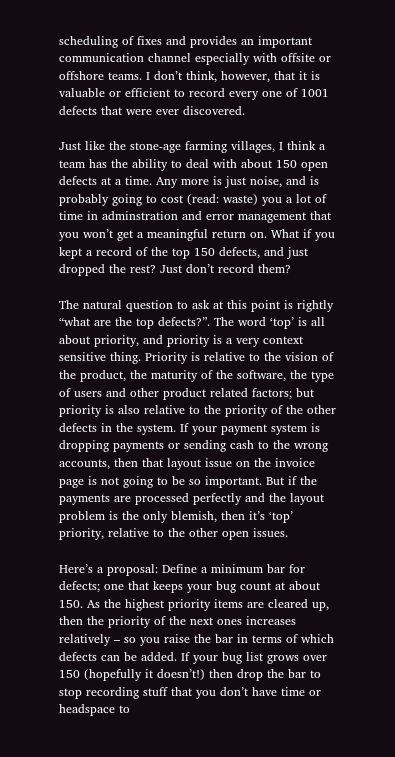scheduling of fixes and provides an important communication channel especially with offsite or offshore teams. I don’t think, however, that it is valuable or efficient to record every one of 1001 defects that were ever discovered.

Just like the stone-age farming villages, I think a team has the ability to deal with about 150 open defects at a time. Any more is just noise, and is probably going to cost (read: waste) you a lot of time in adminstration and error management that you won’t get a meaningful return on. What if you kept a record of the top 150 defects, and just dropped the rest? Just don’t record them?

The natural question to ask at this point is rightly “what are the top defects?”. The word ‘top’ is all about priority, and priority is a very context sensitive thing. Priority is relative to the vision of the product, the maturity of the software, the type of users and other product related factors; but priority is also relative to the priority of the other defects in the system. If your payment system is dropping payments or sending cash to the wrong accounts, then that layout issue on the invoice page is not going to be so important. But if the payments are processed perfectly and the layout problem is the only blemish, then it’s ‘top’ priority, relative to the other open issues.

Here’s a proposal: Define a minimum bar for defects; one that keeps your bug count at about 150. As the highest priority items are cleared up, then the priority of the next ones increases relatively – so you raise the bar in terms of which defects can be added. If your bug list grows over 150 (hopefully it doesn’t!) then drop the bar to stop recording stuff that you don’t have time or headspace to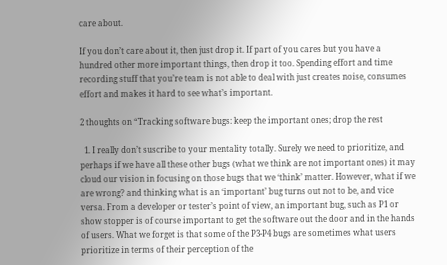care about.

If you don’t care about it, then just drop it. If part of you cares but you have a hundred other more important things, then drop it too. Spending effort and time recording stuff that you’re team is not able to deal with just creates noise, consumes effort and makes it hard to see what’s important.

2 thoughts on “Tracking software bugs: keep the important ones; drop the rest

  1. I really don’t suscribe to your mentality totally. Surely we need to prioritize, and perhaps if we have all these other bugs (what we think are not important ones) it may cloud our vision in focusing on those bugs that we ‘think’ matter. However, what if we are wrong? and thinking what is an ‘important’ bug turns out not to be, and vice versa. From a developer or tester’s point of view, an important bug, such as P1 or show stopper is of course important to get the software out the door and in the hands of users. What we forget is that some of the P3-P4 bugs are sometimes what users prioritize in terms of their perception of the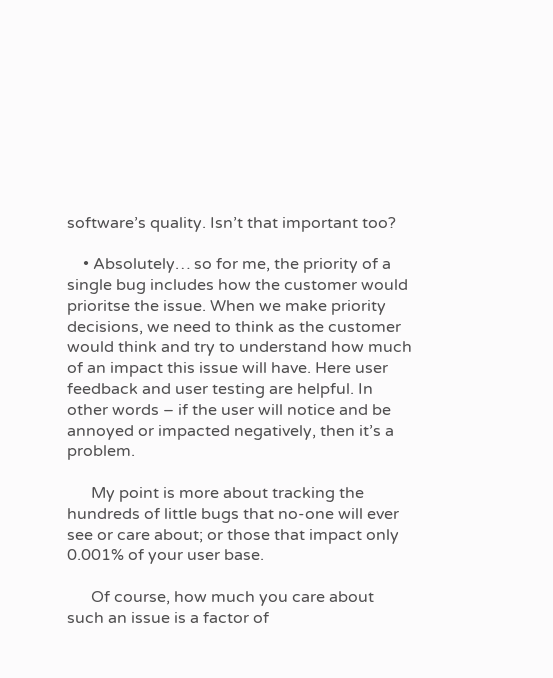software’s quality. Isn’t that important too?

    • Absolutely… so for me, the priority of a single bug includes how the customer would prioritse the issue. When we make priority decisions, we need to think as the customer would think and try to understand how much of an impact this issue will have. Here user feedback and user testing are helpful. In other words – if the user will notice and be annoyed or impacted negatively, then it’s a problem.

      My point is more about tracking the hundreds of little bugs that no-one will ever see or care about; or those that impact only 0.001% of your user base.

      Of course, how much you care about such an issue is a factor of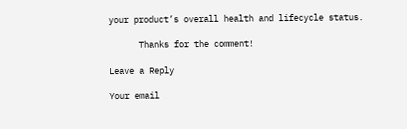your product’s overall health and lifecycle status.

      Thanks for the comment!

Leave a Reply

Your email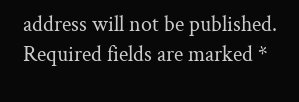address will not be published. Required fields are marked *